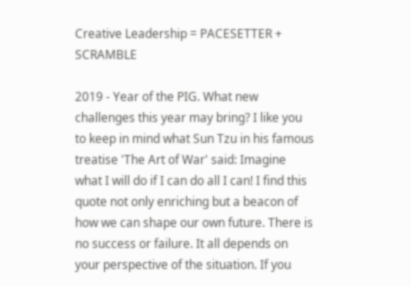Creative Leadership = PACESETTER + SCRAMBLE

2019 - Year of the PIG. What new challenges this year may bring? I like you to keep in mind what Sun Tzu in his famous treatise 'The Art of War' said: Imagine what I will do if I can do all I can! I find this quote not only enriching but a beacon of how we can shape our own future. There is no success or failure. It all depends on your perspective of the situation. If you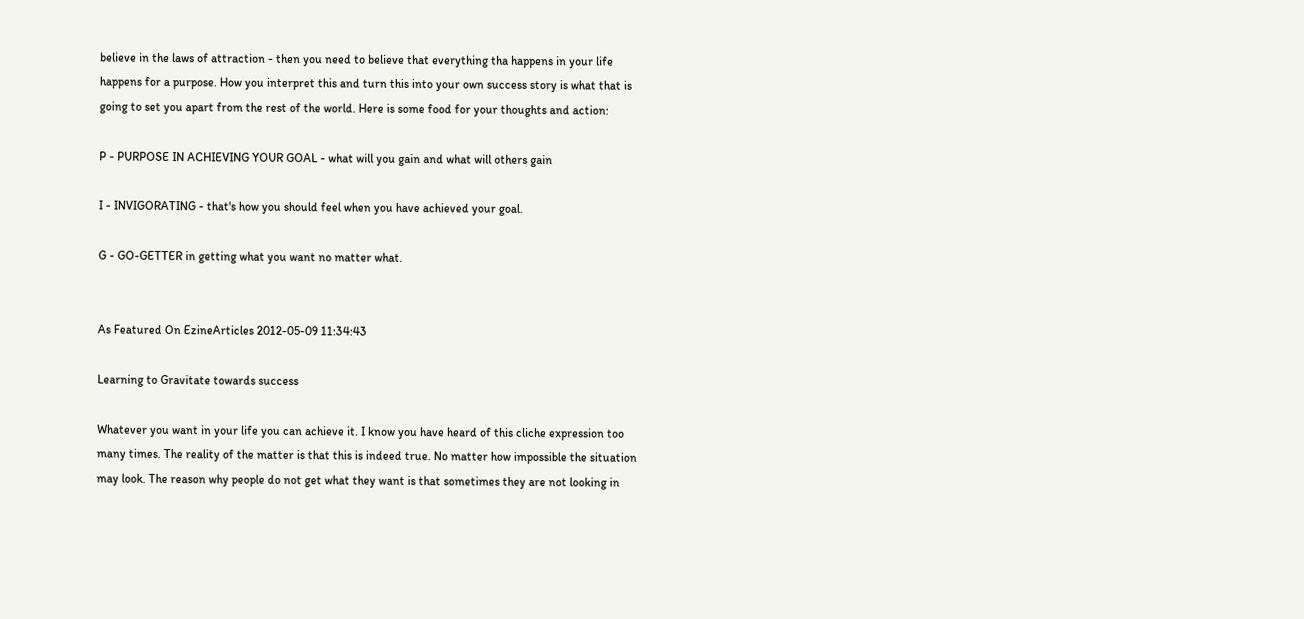believe in the laws of attraction - then you need to believe that everything tha happens in your life happens for a purpose. How you interpret this and turn this into your own success story is what that is going to set you apart from the rest of the world. Here is some food for your thoughts and action:

P - PURPOSE IN ACHIEVING YOUR GOAL - what will you gain and what will others gain

I - INVIGORATING - that's how you should feel when you have achieved your goal.

G - GO-GETTER in getting what you want no matter what.


As Featured On EzineArticles 2012-05-09 11:34:43

Learning to Gravitate towards success

Whatever you want in your life you can achieve it. I know you have heard of this cliche expression too many times. The reality of the matter is that this is indeed true. No matter how impossible the situation may look. The reason why people do not get what they want is that sometimes they are not looking in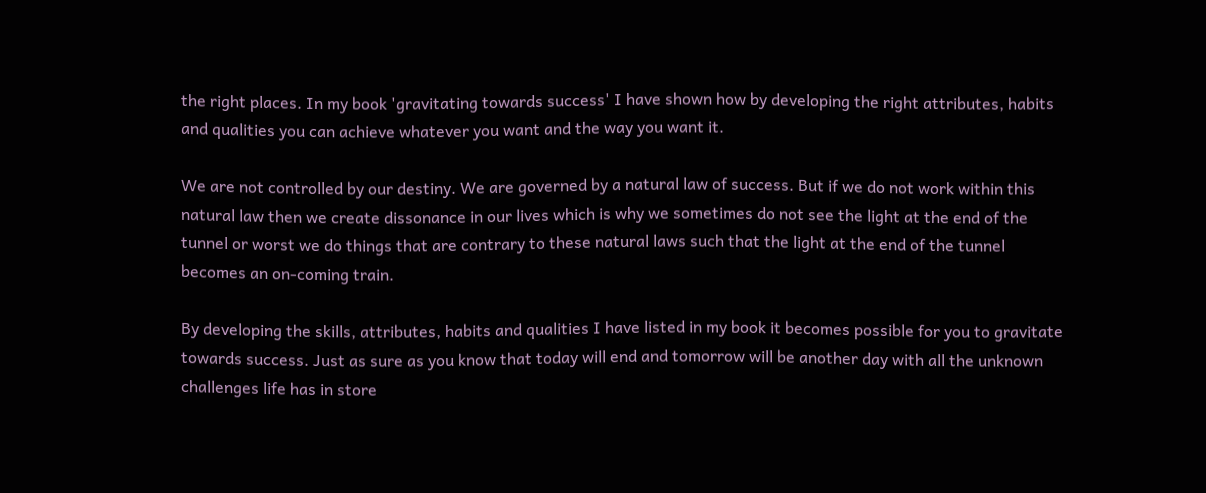the right places. In my book 'gravitating towards success' I have shown how by developing the right attributes, habits and qualities you can achieve whatever you want and the way you want it.

We are not controlled by our destiny. We are governed by a natural law of success. But if we do not work within this natural law then we create dissonance in our lives which is why we sometimes do not see the light at the end of the tunnel or worst we do things that are contrary to these natural laws such that the light at the end of the tunnel becomes an on-coming train.

By developing the skills, attributes, habits and qualities I have listed in my book it becomes possible for you to gravitate towards success. Just as sure as you know that today will end and tomorrow will be another day with all the unknown challenges life has in store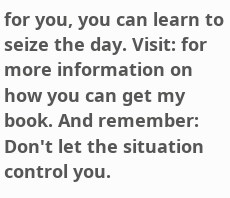for you, you can learn to seize the day. Visit: for more information on how you can get my book. And remember: Don't let the situation control you.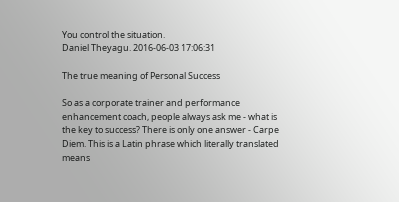You control the situation.
Daniel Theyagu. 2016-06-03 17:06:31

The true meaning of Personal Success

So as a corporate trainer and performance enhancement coach, people always ask me - what is the key to success? There is only one answer - Carpe Diem. This is a Latin phrase which literally translated means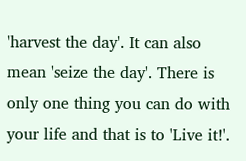'harvest the day'. It can also mean 'seize the day'. There is only one thing you can do with your life and that is to 'Live it!'.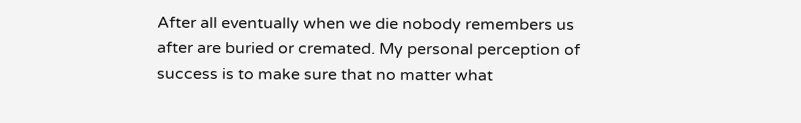After all eventually when we die nobody remembers us after are buried or cremated. My personal perception of success is to make sure that no matter what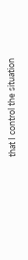that I control the situation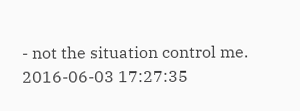- not the situation control me. 2016-06-03 17:27:35